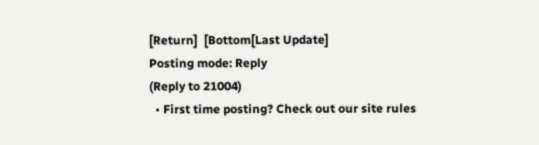[Return]  [Bottom[Last Update]
Posting mode: Reply
(Reply to 21004)
  • First time posting? Check out our site rules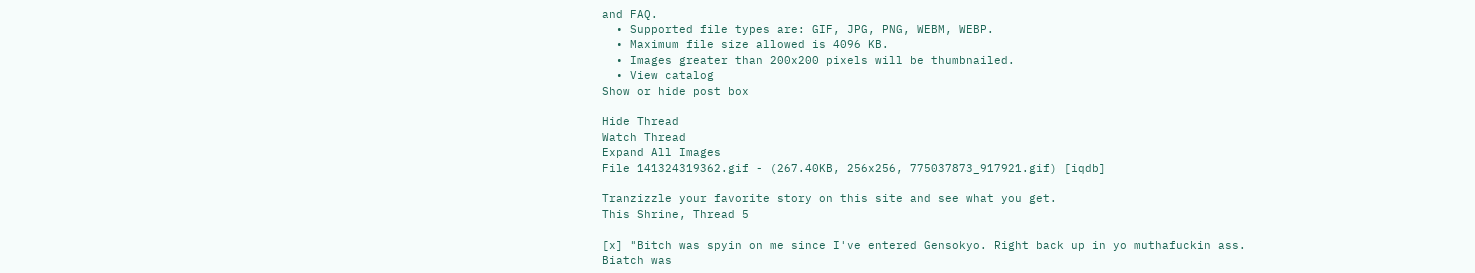and FAQ.
  • Supported file types are: GIF, JPG, PNG, WEBM, WEBP.
  • Maximum file size allowed is 4096 KB.
  • Images greater than 200x200 pixels will be thumbnailed.
  • View catalog
Show or hide post box

Hide Thread
Watch Thread
Expand All Images
File 141324319362.gif - (267.40KB, 256x256, 775037873_917921.gif) [iqdb]

Tranzizzle your favorite story on this site and see what you get.
This Shrine, Thread 5

[x] "Bitch was spyin on me since I've entered Gensokyo. Right back up in yo muthafuckin ass. Biatch was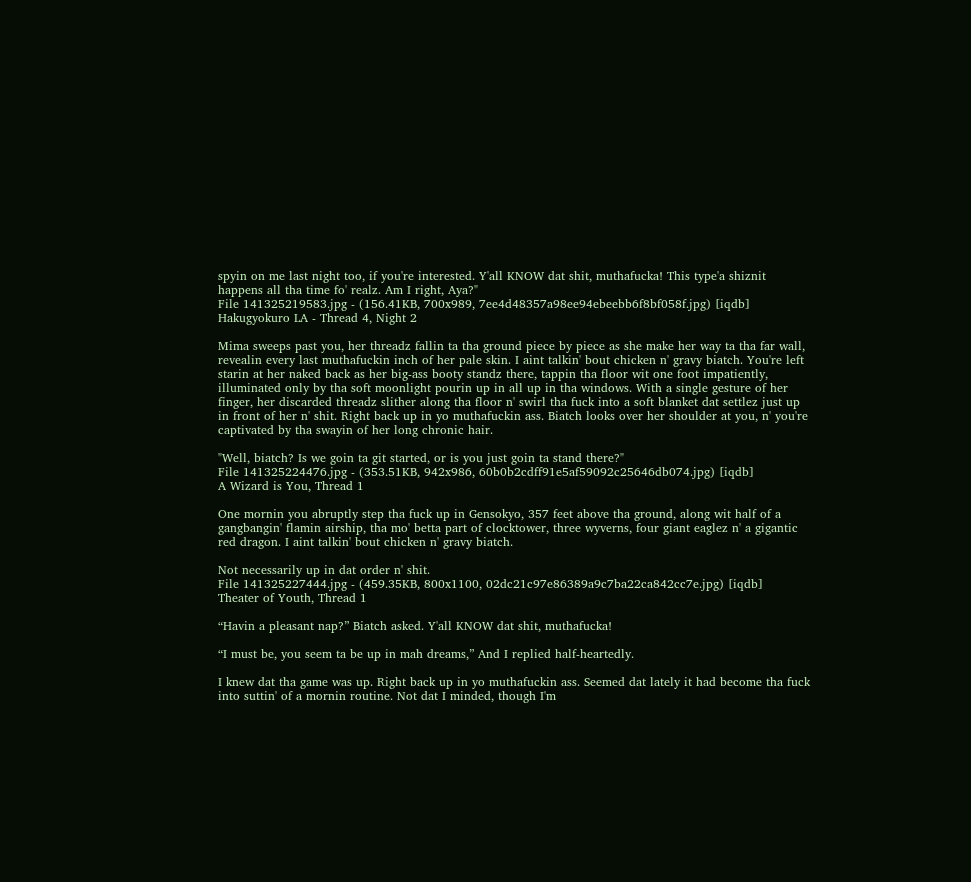spyin on me last night too, if you're interested. Y'all KNOW dat shit, muthafucka! This type'a shiznit happens all tha time fo' realz. Am I right, Aya?"
File 141325219583.jpg - (156.41KB, 700x989, 7ee4d48357a98ee94ebeebb6f8bf058f.jpg) [iqdb]
Hakugyokuro LA - Thread 4, Night 2

Mima sweeps past you, her threadz fallin ta tha ground piece by piece as she make her way ta tha far wall, revealin every last muthafuckin inch of her pale skin. I aint talkin' bout chicken n' gravy biatch. You're left starin at her naked back as her big-ass booty standz there, tappin tha floor wit one foot impatiently, illuminated only by tha soft moonlight pourin up in all up in tha windows. With a single gesture of her finger, her discarded threadz slither along tha floor n' swirl tha fuck into a soft blanket dat settlez just up in front of her n' shit. Right back up in yo muthafuckin ass. Biatch looks over her shoulder at you, n' you're captivated by tha swayin of her long chronic hair.

"Well, biatch? Is we goin ta git started, or is you just goin ta stand there?"
File 141325224476.jpg - (353.51KB, 942x986, 60b0b2cdff91e5af59092c25646db074.jpg) [iqdb]
A Wizard is You, Thread 1

One mornin you abruptly step tha fuck up in Gensokyo, 357 feet above tha ground, along wit half of a gangbangin' flamin airship, tha mo' betta part of clocktower, three wyverns, four giant eaglez n' a gigantic red dragon. I aint talkin' bout chicken n' gravy biatch.

Not necessarily up in dat order n' shit.
File 141325227444.jpg - (459.35KB, 800x1100, 02dc21c97e86389a9c7ba22ca842cc7e.jpg) [iqdb]
Theater of Youth, Thread 1

“Havin a pleasant nap?” Biatch asked. Y'all KNOW dat shit, muthafucka!

“I must be, you seem ta be up in mah dreams,” And I replied half-heartedly.

I knew dat tha game was up. Right back up in yo muthafuckin ass. Seemed dat lately it had become tha fuck into suttin' of a mornin routine. Not dat I minded, though I'm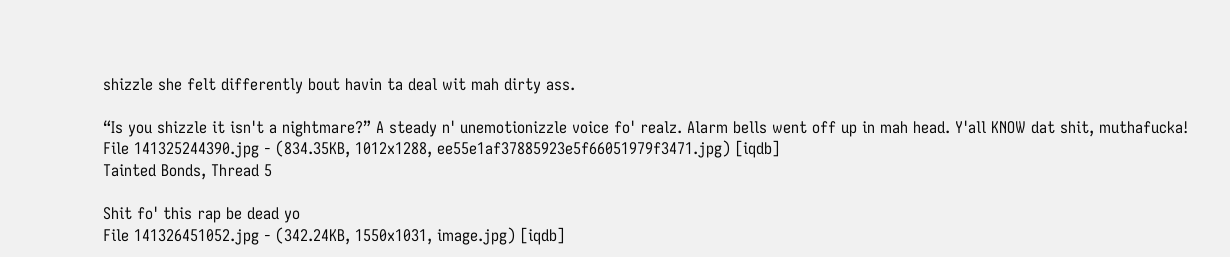shizzle she felt differently bout havin ta deal wit mah dirty ass.

“Is you shizzle it isn't a nightmare?” A steady n' unemotionizzle voice fo' realz. Alarm bells went off up in mah head. Y'all KNOW dat shit, muthafucka!
File 141325244390.jpg - (834.35KB, 1012x1288, ee55e1af37885923e5f66051979f3471.jpg) [iqdb]
Tainted Bonds, Thread 5

Shit fo' this rap be dead yo
File 141326451052.jpg - (342.24KB, 1550x1031, image.jpg) [iqdb]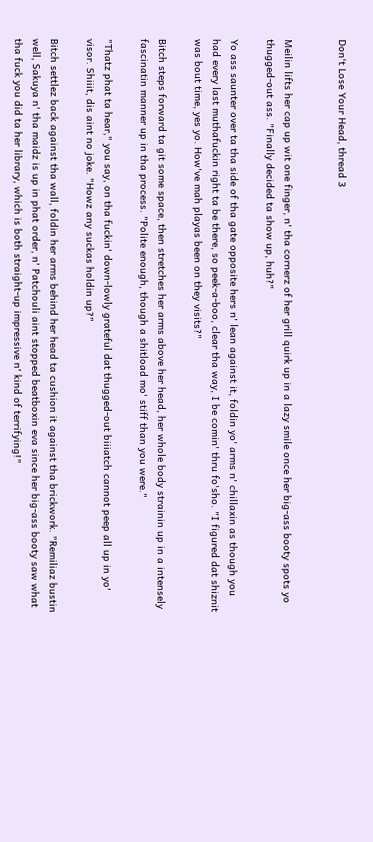Don't Lose Your Head, thread 3


Meilin lifts her cap up wit one finger, n' tha cornerz of her grill quirk up in a lazy smile once her big-ass booty spots yo thugged-out ass. "Finally decided ta show up, huh?"

Yo ass saunter over ta tha side of tha gate opposite hers n' lean against it, foldin yo' arms n' chillaxin as though you had every last muthafuckin right ta be there, so peek-a-boo, clear tha way, I be comin' thru fo'sho. "I figured dat shiznit was bout time, yes yo. How've mah playas been on they visits?"

Bitch steps forward ta git some space, then stretches her arms above her head, her whole body strainin up in a intensely fascinatin manner up in tha process. "Polite enough, though a shitload mo' stiff than you were."

"Thatz phat ta hear," you say, on tha fuckin' down-lowly grateful dat thugged-out biiiatch cannot peep all up in yo' visor. Shiiit, dis aint no joke. "Howz any suckas holdin up?"

Bitch settlez back against tha wall, foldin her arms behind her head ta cushion it against tha brickwork. "Remiliaz bustin well, Sakuya n' tha maidz is up in phat order, n' Patchouli aint stopped beatboxin eva since her big-ass booty saw what tha fuck you did ta her library, which is both straight-up impressive n' kind of terrifying!"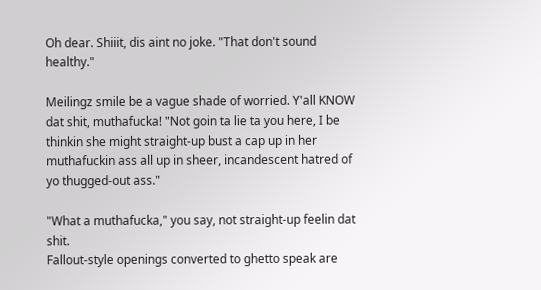Oh dear. Shiiit, dis aint no joke. "That don't sound healthy."

Meilingz smile be a vague shade of worried. Y'all KNOW dat shit, muthafucka! "Not goin ta lie ta you here, I be thinkin she might straight-up bust a cap up in her muthafuckin ass all up in sheer, incandescent hatred of yo thugged-out ass."

"What a muthafucka," you say, not straight-up feelin dat shit.
Fallout-style openings converted to ghetto speak are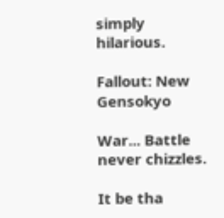simply hilarious.

Fallout: New Gensokyo

War... Battle never chizzles.

It be tha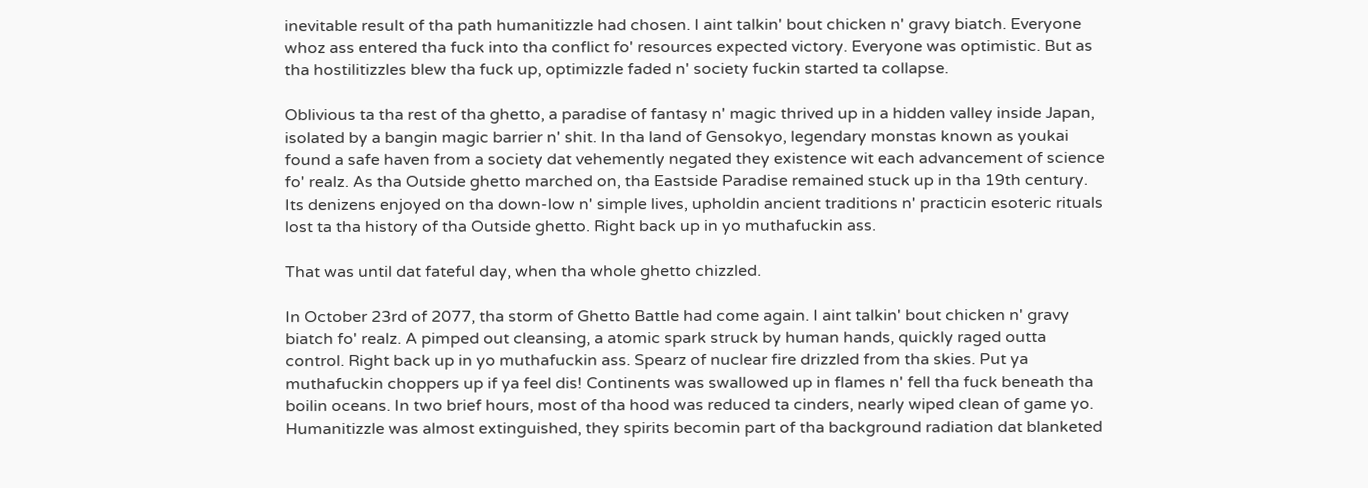inevitable result of tha path humanitizzle had chosen. I aint talkin' bout chicken n' gravy biatch. Everyone whoz ass entered tha fuck into tha conflict fo' resources expected victory. Everyone was optimistic. But as tha hostilitizzles blew tha fuck up, optimizzle faded n' society fuckin started ta collapse.

Oblivious ta tha rest of tha ghetto, a paradise of fantasy n' magic thrived up in a hidden valley inside Japan, isolated by a bangin magic barrier n' shit. In tha land of Gensokyo, legendary monstas known as youkai found a safe haven from a society dat vehemently negated they existence wit each advancement of science fo' realz. As tha Outside ghetto marched on, tha Eastside Paradise remained stuck up in tha 19th century. Its denizens enjoyed on tha down-low n' simple lives, upholdin ancient traditions n' practicin esoteric rituals lost ta tha history of tha Outside ghetto. Right back up in yo muthafuckin ass.

That was until dat fateful day, when tha whole ghetto chizzled.

In October 23rd of 2077, tha storm of Ghetto Battle had come again. I aint talkin' bout chicken n' gravy biatch fo' realz. A pimped out cleansing, a atomic spark struck by human hands, quickly raged outta control. Right back up in yo muthafuckin ass. Spearz of nuclear fire drizzled from tha skies. Put ya muthafuckin choppers up if ya feel dis! Continents was swallowed up in flames n' fell tha fuck beneath tha boilin oceans. In two brief hours, most of tha hood was reduced ta cinders, nearly wiped clean of game yo. Humanitizzle was almost extinguished, they spirits becomin part of tha background radiation dat blanketed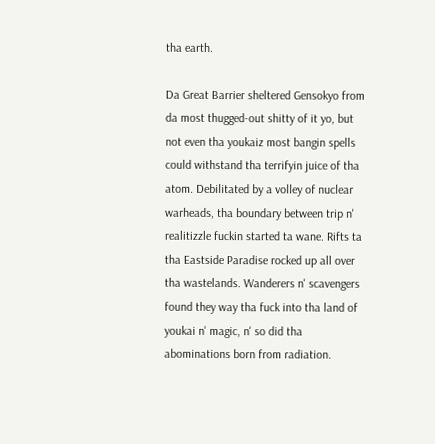tha earth.

Da Great Barrier sheltered Gensokyo from da most thugged-out shitty of it yo, but not even tha youkaiz most bangin spells could withstand tha terrifyin juice of tha atom. Debilitated by a volley of nuclear warheads, tha boundary between trip n' realitizzle fuckin started ta wane. Rifts ta tha Eastside Paradise rocked up all over tha wastelands. Wanderers n' scavengers found they way tha fuck into tha land of youkai n' magic, n' so did tha abominations born from radiation.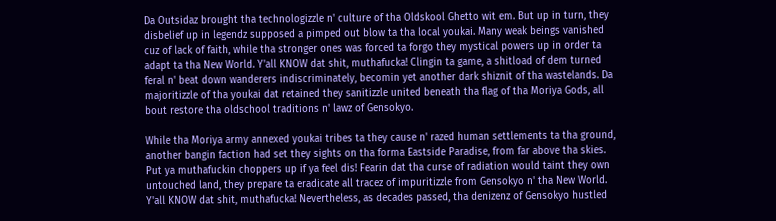Da Outsidaz brought tha technologizzle n' culture of tha Oldskool Ghetto wit em. But up in turn, they disbelief up in legendz supposed a pimped out blow ta tha local youkai. Many weak beings vanished cuz of lack of faith, while tha stronger ones was forced ta forgo they mystical powers up in order ta adapt ta tha New World. Y'all KNOW dat shit, muthafucka! Clingin ta game, a shitload of dem turned feral n' beat down wanderers indiscriminately, becomin yet another dark shiznit of tha wastelands. Da majoritizzle of tha youkai dat retained they sanitizzle united beneath tha flag of tha Moriya Gods, all bout restore tha oldschool traditions n' lawz of Gensokyo.

While tha Moriya army annexed youkai tribes ta they cause n' razed human settlements ta tha ground, another bangin faction had set they sights on tha forma Eastside Paradise, from far above tha skies. Put ya muthafuckin choppers up if ya feel dis! Fearin dat tha curse of radiation would taint they own untouched land, they prepare ta eradicate all tracez of impuritizzle from Gensokyo n' tha New World. Y'all KNOW dat shit, muthafucka! Nevertheless, as decades passed, tha denizenz of Gensokyo hustled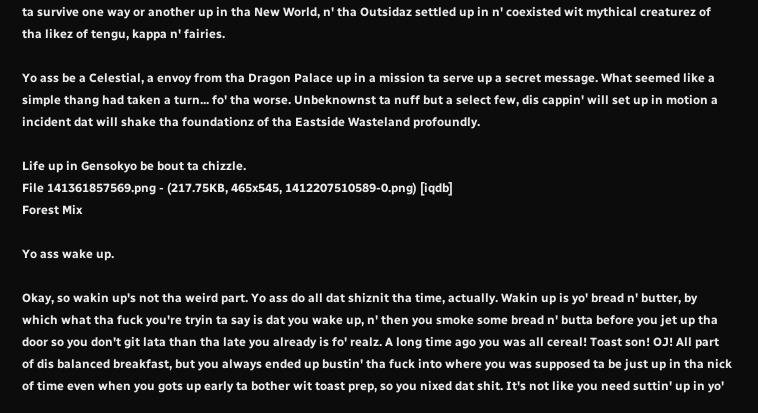ta survive one way or another up in tha New World, n' tha Outsidaz settled up in n' coexisted wit mythical creaturez of tha likez of tengu, kappa n' fairies.

Yo ass be a Celestial, a envoy from tha Dragon Palace up in a mission ta serve up a secret message. What seemed like a simple thang had taken a turn... fo' tha worse. Unbeknownst ta nuff but a select few, dis cappin' will set up in motion a incident dat will shake tha foundationz of tha Eastside Wasteland profoundly.

Life up in Gensokyo be bout ta chizzle.
File 141361857569.png - (217.75KB, 465x545, 1412207510589-0.png) [iqdb]
Forest Mix

Yo ass wake up.

Okay, so wakin up's not tha weird part. Yo ass do all dat shiznit tha time, actually. Wakin up is yo' bread n' butter, by which what tha fuck you're tryin ta say is dat you wake up, n' then you smoke some bread n' butta before you jet up tha door so you don't git lata than tha late you already is fo' realz. A long time ago you was all cereal! Toast son! OJ! All part of dis balanced breakfast, but you always ended up bustin' tha fuck into where you was supposed ta be just up in tha nick of time even when you gots up early ta bother wit toast prep, so you nixed dat shit. It's not like you need suttin' up in yo'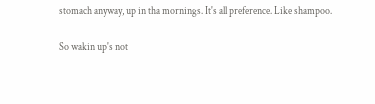stomach anyway, up in tha mornings. It's all preference. Like shampoo.

So wakin up's not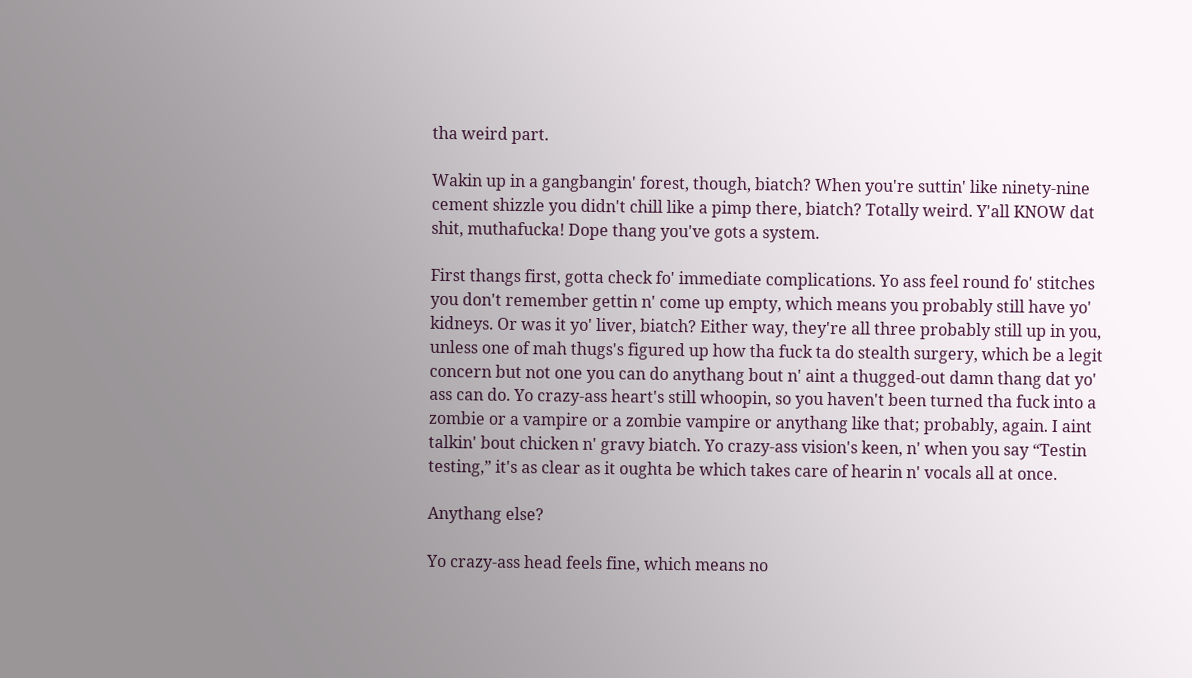tha weird part.

Wakin up in a gangbangin' forest, though, biatch? When you're suttin' like ninety-nine cement shizzle you didn't chill like a pimp there, biatch? Totally weird. Y'all KNOW dat shit, muthafucka! Dope thang you've gots a system.

First thangs first, gotta check fo' immediate complications. Yo ass feel round fo' stitches you don't remember gettin n' come up empty, which means you probably still have yo' kidneys. Or was it yo' liver, biatch? Either way, they're all three probably still up in you, unless one of mah thugs's figured up how tha fuck ta do stealth surgery, which be a legit concern but not one you can do anythang bout n' aint a thugged-out damn thang dat yo' ass can do. Yo crazy-ass heart's still whoopin, so you haven't been turned tha fuck into a zombie or a vampire or a zombie vampire or anythang like that; probably, again. I aint talkin' bout chicken n' gravy biatch. Yo crazy-ass vision's keen, n' when you say “Testin testing,” it's as clear as it oughta be which takes care of hearin n' vocals all at once.

Anythang else?

Yo crazy-ass head feels fine, which means no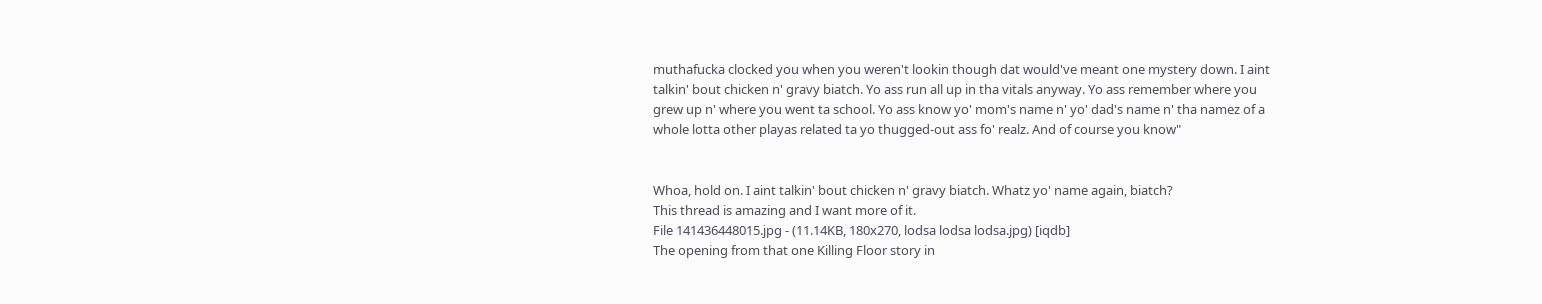muthafucka clocked you when you weren't lookin though dat would've meant one mystery down. I aint talkin' bout chicken n' gravy biatch. Yo ass run all up in tha vitals anyway. Yo ass remember where you grew up n' where you went ta school. Yo ass know yo' mom's name n' yo' dad's name n' tha namez of a whole lotta other playas related ta yo thugged-out ass fo' realz. And of course you know"


Whoa, hold on. I aint talkin' bout chicken n' gravy biatch. Whatz yo' name again, biatch?
This thread is amazing and I want more of it.
File 141436448015.jpg - (11.14KB, 180x270, lodsa lodsa lodsa.jpg) [iqdb]
The opening from that one Killing Floor story in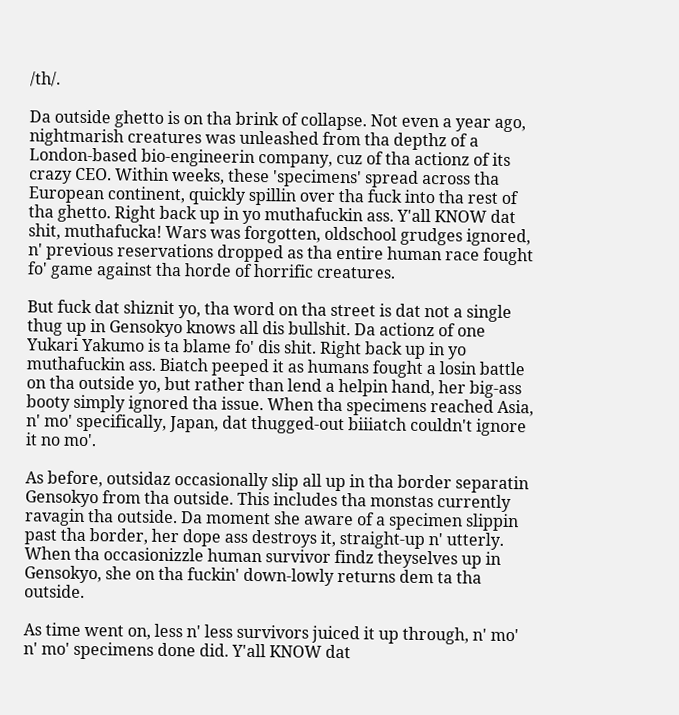/th/.

Da outside ghetto is on tha brink of collapse. Not even a year ago, nightmarish creatures was unleashed from tha depthz of a London-based bio-engineerin company, cuz of tha actionz of its crazy CEO. Within weeks, these 'specimens' spread across tha European continent, quickly spillin over tha fuck into tha rest of tha ghetto. Right back up in yo muthafuckin ass. Y'all KNOW dat shit, muthafucka! Wars was forgotten, oldschool grudges ignored, n' previous reservations dropped as tha entire human race fought fo' game against tha horde of horrific creatures.

But fuck dat shiznit yo, tha word on tha street is dat not a single thug up in Gensokyo knows all dis bullshit. Da actionz of one Yukari Yakumo is ta blame fo' dis shit. Right back up in yo muthafuckin ass. Biatch peeped it as humans fought a losin battle on tha outside yo, but rather than lend a helpin hand, her big-ass booty simply ignored tha issue. When tha specimens reached Asia, n' mo' specifically, Japan, dat thugged-out biiiatch couldn't ignore it no mo'.

As before, outsidaz occasionally slip all up in tha border separatin Gensokyo from tha outside. This includes tha monstas currently ravagin tha outside. Da moment she aware of a specimen slippin past tha border, her dope ass destroys it, straight-up n' utterly. When tha occasionizzle human survivor findz theyselves up in Gensokyo, she on tha fuckin' down-lowly returns dem ta tha outside.

As time went on, less n' less survivors juiced it up through, n' mo' n' mo' specimens done did. Y'all KNOW dat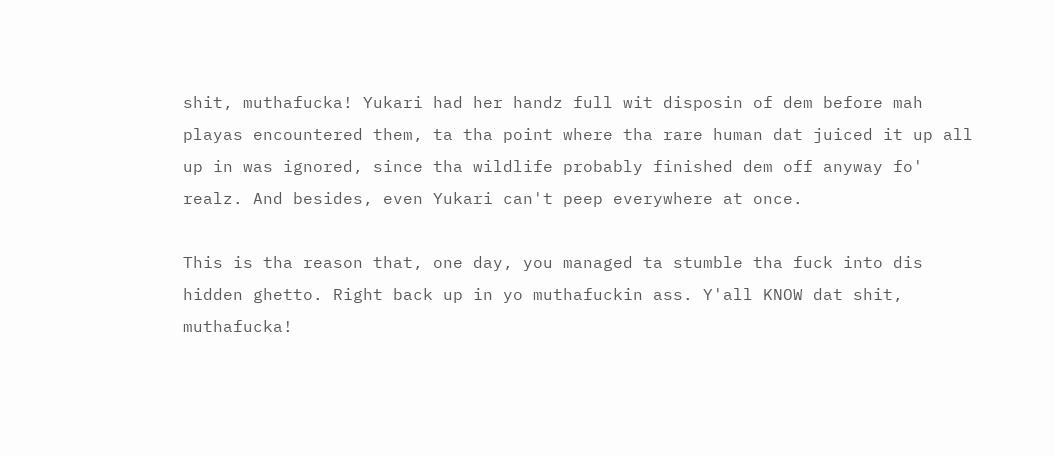shit, muthafucka! Yukari had her handz full wit disposin of dem before mah playas encountered them, ta tha point where tha rare human dat juiced it up all up in was ignored, since tha wildlife probably finished dem off anyway fo' realz. And besides, even Yukari can't peep everywhere at once.

This is tha reason that, one day, you managed ta stumble tha fuck into dis hidden ghetto. Right back up in yo muthafuckin ass. Y'all KNOW dat shit, muthafucka!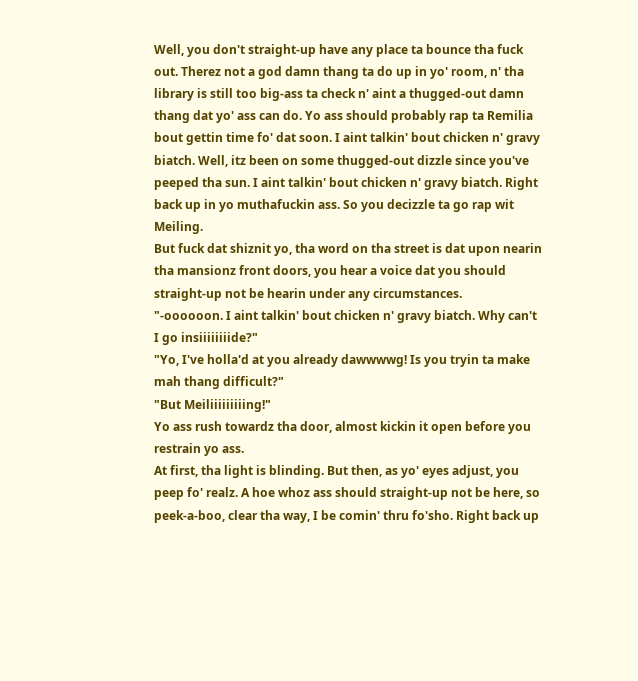Well, you don't straight-up have any place ta bounce tha fuck out. Therez not a god damn thang ta do up in yo' room, n' tha library is still too big-ass ta check n' aint a thugged-out damn thang dat yo' ass can do. Yo ass should probably rap ta Remilia bout gettin time fo' dat soon. I aint talkin' bout chicken n' gravy biatch. Well, itz been on some thugged-out dizzle since you've peeped tha sun. I aint talkin' bout chicken n' gravy biatch. Right back up in yo muthafuckin ass. So you decizzle ta go rap wit Meiling.
But fuck dat shiznit yo, tha word on tha street is dat upon nearin tha mansionz front doors, you hear a voice dat you should straight-up not be hearin under any circumstances.
"-oooooon. I aint talkin' bout chicken n' gravy biatch. Why can't I go insiiiiiiiide?"
"Yo, I've holla'd at you already dawwwwg! Is you tryin ta make mah thang difficult?"
"But Meiliiiiiiiiing!"
Yo ass rush towardz tha door, almost kickin it open before you restrain yo ass.
At first, tha light is blinding. But then, as yo' eyes adjust, you peep fo' realz. A hoe whoz ass should straight-up not be here, so peek-a-boo, clear tha way, I be comin' thru fo'sho. Right back up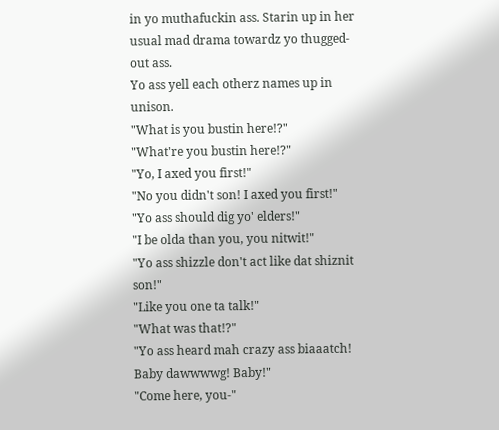in yo muthafuckin ass. Starin up in her usual mad drama towardz yo thugged-out ass.
Yo ass yell each otherz names up in unison.
"What is you bustin here!?"
"What're you bustin here!?"
"Yo, I axed you first!"
"No you didn't son! I axed you first!"
"Yo ass should dig yo' elders!"
"I be olda than you, you nitwit!"
"Yo ass shizzle don't act like dat shiznit son!"
"Like you one ta talk!"
"What was that!?"
"Yo ass heard mah crazy ass biaaatch! Baby dawwwwg! Baby!"
"Come here, you-"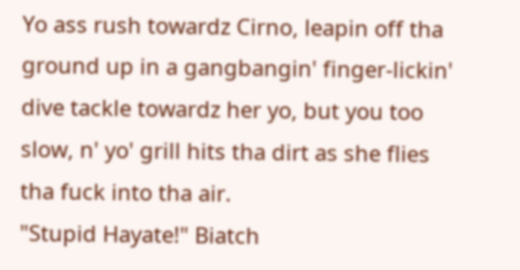Yo ass rush towardz Cirno, leapin off tha ground up in a gangbangin' finger-lickin' dive tackle towardz her yo, but you too slow, n' yo' grill hits tha dirt as she flies tha fuck into tha air.
"Stupid Hayate!" Biatch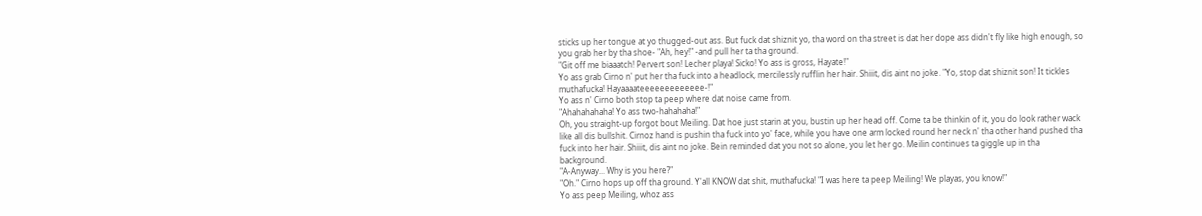sticks up her tongue at yo thugged-out ass. But fuck dat shiznit yo, tha word on tha street is dat her dope ass didn't fly like high enough, so you grab her by tha shoe- "Ah, hey!" -and pull her ta tha ground.
"Git off me biaaatch! Pervert son! Lecher playa! Sicko! Yo ass is gross, Hayate!"
Yo ass grab Cirno n' put her tha fuck into a headlock, mercilessly rufflin her hair. Shiiit, dis aint no joke. "Yo, stop dat shiznit son! It tickles muthafucka! Hayaaaateeeeeeeeeeeee-!"
Yo ass n' Cirno both stop ta peep where dat noise came from.
"Ahahahahaha! Yo ass two-hahahaha!"
Oh, you straight-up forgot bout Meiling. Dat hoe just starin at you, bustin up her head off. Come ta be thinkin of it, you do look rather wack like all dis bullshit. Cirnoz hand is pushin tha fuck into yo' face, while you have one arm locked round her neck n' tha other hand pushed tha fuck into her hair. Shiiit, dis aint no joke. Bein reminded dat you not so alone, you let her go. Meilin continues ta giggle up in tha background.
"A-Anyway... Why is you here?"
"Oh." Cirno hops up off tha ground. Y'all KNOW dat shit, muthafucka! "I was here ta peep Meiling! We playas, you know!"
Yo ass peep Meiling, whoz ass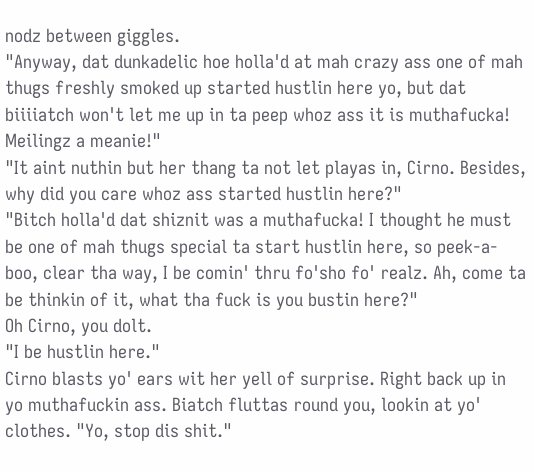nodz between giggles.
"Anyway, dat dunkadelic hoe holla'd at mah crazy ass one of mah thugs freshly smoked up started hustlin here yo, but dat biiiiatch won't let me up in ta peep whoz ass it is muthafucka! Meilingz a meanie!"
"It aint nuthin but her thang ta not let playas in, Cirno. Besides, why did you care whoz ass started hustlin here?"
"Bitch holla'd dat shiznit was a muthafucka! I thought he must be one of mah thugs special ta start hustlin here, so peek-a-boo, clear tha way, I be comin' thru fo'sho fo' realz. Ah, come ta be thinkin of it, what tha fuck is you bustin here?"
Oh Cirno, you dolt.
"I be hustlin here."
Cirno blasts yo' ears wit her yell of surprise. Right back up in yo muthafuckin ass. Biatch fluttas round you, lookin at yo' clothes. "Yo, stop dis shit."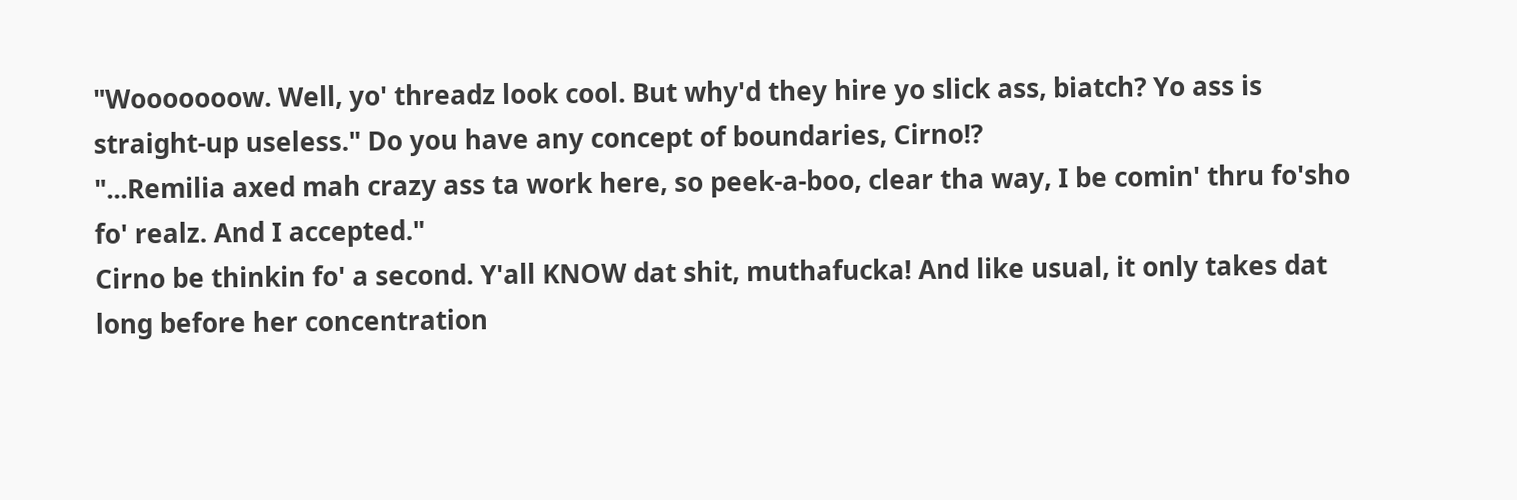"Wooooooow. Well, yo' threadz look cool. But why'd they hire yo slick ass, biatch? Yo ass is straight-up useless." Do you have any concept of boundaries, Cirno!?
"...Remilia axed mah crazy ass ta work here, so peek-a-boo, clear tha way, I be comin' thru fo'sho fo' realz. And I accepted."
Cirno be thinkin fo' a second. Y'all KNOW dat shit, muthafucka! And like usual, it only takes dat long before her concentration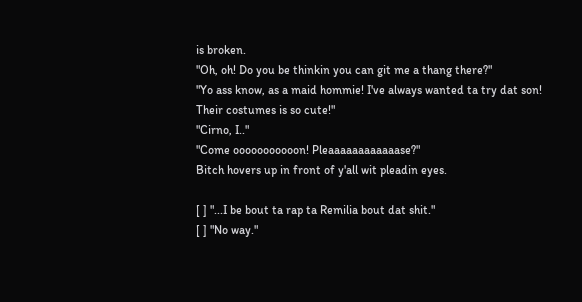is broken.
"Oh, oh! Do you be thinkin you can git me a thang there?"
"Yo ass know, as a maid hommie! I've always wanted ta try dat son! Their costumes is so cute!"
"Cirno, I.."
"Come ooooooooooon! Pleaaaaaaaaaaaase?"
Bitch hovers up in front of y'all wit pleadin eyes.

[ ] "...I be bout ta rap ta Remilia bout dat shit."
[ ] "No way."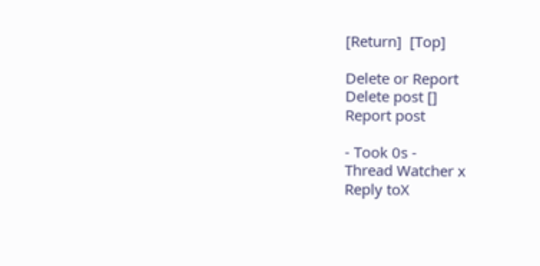[Return]  [Top]

Delete or Report
Delete post []
Report post

- Took 0s -
Thread Watcher x
Reply toX